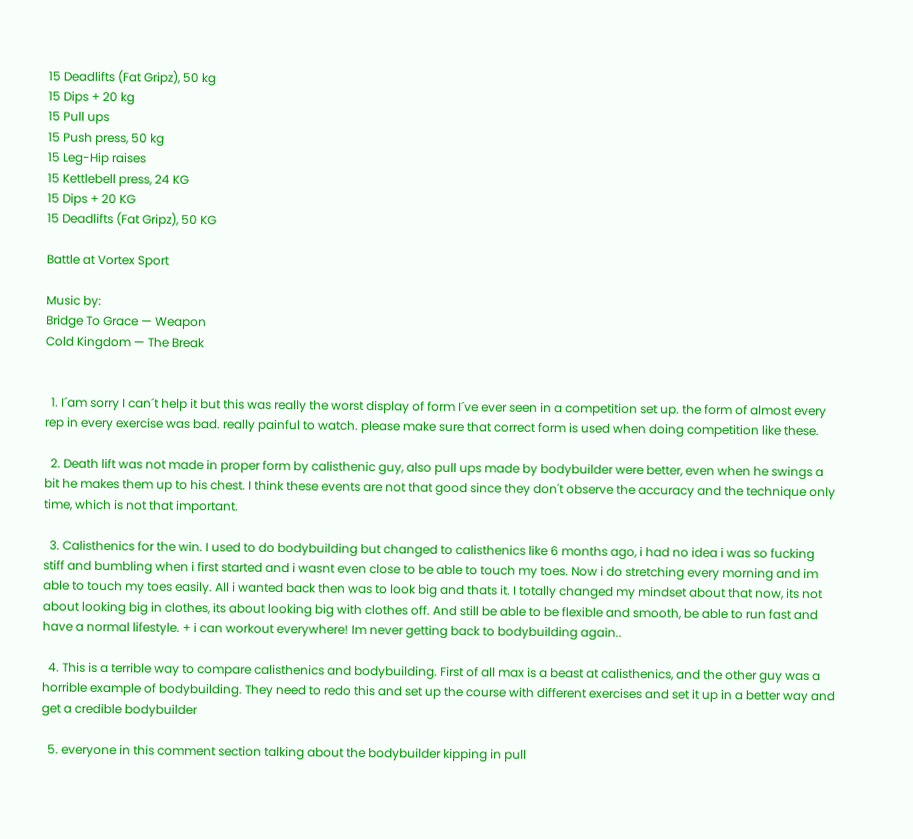15 Deadlifts (Fat Gripz), 50 kg
15 Dips + 20 kg
15 Pull ups
15 Push press, 50 kg
15 Leg-Hip raises
15 Kettlebell press, 24 KG
15 Dips + 20 KG
15 Deadlifts (Fat Gripz), 50 KG

Battle at Vortex Sport

Music by:
Bridge To Grace — Weapon
Cold Kingdom — The Break


  1. I´am sorry I can´t help it but this was really the worst display of form I´ve ever seen in a competition set up. the form of almost every rep in every exercise was bad. really painful to watch. please make sure that correct form is used when doing competition like these.

  2. Death lift was not made in proper form by calisthenic guy, also pull ups made by bodybuilder were better, even when he swings a bit he makes them up to his chest. I think these events are not that good since they don't observe the accuracy and the technique only time, which is not that important.

  3. Calisthenics for the win. I used to do bodybuilding but changed to calisthenics like 6 months ago, i had no idea i was so fucking stiff and bumbling when i first started and i wasnt even close to be able to touch my toes. Now i do stretching every morning and im able to touch my toes easily. All i wanted back then was to look big and thats it. I totally changed my mindset about that now, its not about looking big in clothes, its about looking big with clothes off. And still be able to be flexible and smooth, be able to run fast and have a normal lifestyle. + i can workout everywhere! Im never getting back to bodybuilding again..

  4. This is a terrible way to compare calisthenics and bodybuilding. First of all max is a beast at calisthenics, and the other guy was a horrible example of bodybuilding. They need to redo this and set up the course with different exercises and set it up in a better way and get a credible bodybuilder

  5. everyone in this comment section talking about the bodybuilder kipping in pull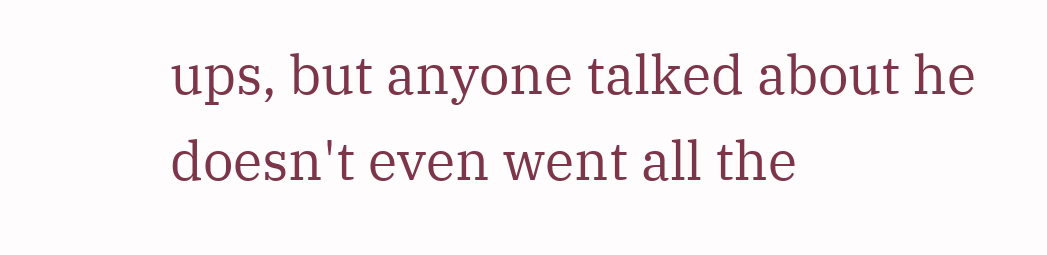ups, but anyone talked about he doesn't even went all the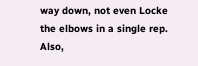way down, not even Locke the elbows in a single rep. Also,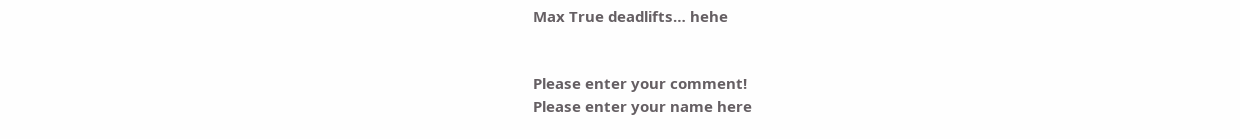Max True deadlifts… hehe


Please enter your comment!
Please enter your name here